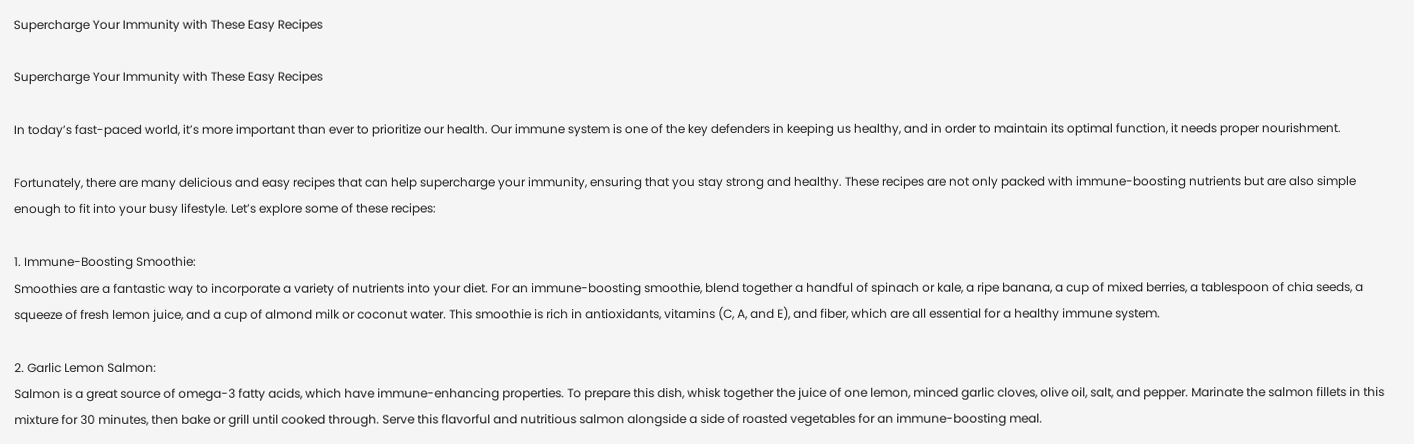Supercharge Your Immunity with These Easy Recipes

Supercharge Your Immunity with These Easy Recipes

In today’s fast-paced world, it’s more important than ever to prioritize our health. Our immune system is one of the key defenders in keeping us healthy, and in order to maintain its optimal function, it needs proper nourishment.

Fortunately, there are many delicious and easy recipes that can help supercharge your immunity, ensuring that you stay strong and healthy. These recipes are not only packed with immune-boosting nutrients but are also simple enough to fit into your busy lifestyle. Let’s explore some of these recipes:

1. Immune-Boosting Smoothie:
Smoothies are a fantastic way to incorporate a variety of nutrients into your diet. For an immune-boosting smoothie, blend together a handful of spinach or kale, a ripe banana, a cup of mixed berries, a tablespoon of chia seeds, a squeeze of fresh lemon juice, and a cup of almond milk or coconut water. This smoothie is rich in antioxidants, vitamins (C, A, and E), and fiber, which are all essential for a healthy immune system.

2. Garlic Lemon Salmon:
Salmon is a great source of omega-3 fatty acids, which have immune-enhancing properties. To prepare this dish, whisk together the juice of one lemon, minced garlic cloves, olive oil, salt, and pepper. Marinate the salmon fillets in this mixture for 30 minutes, then bake or grill until cooked through. Serve this flavorful and nutritious salmon alongside a side of roasted vegetables for an immune-boosting meal.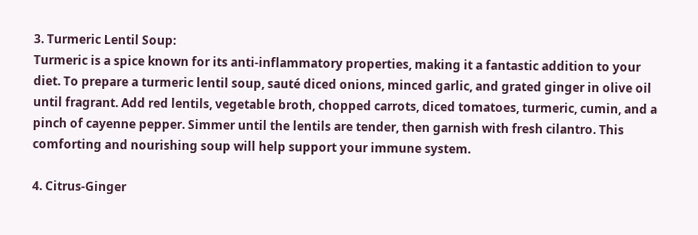3. Turmeric Lentil Soup:
Turmeric is a spice known for its anti-inflammatory properties, making it a fantastic addition to your diet. To prepare a turmeric lentil soup, sauté diced onions, minced garlic, and grated ginger in olive oil until fragrant. Add red lentils, vegetable broth, chopped carrots, diced tomatoes, turmeric, cumin, and a pinch of cayenne pepper. Simmer until the lentils are tender, then garnish with fresh cilantro. This comforting and nourishing soup will help support your immune system.

4. Citrus-Ginger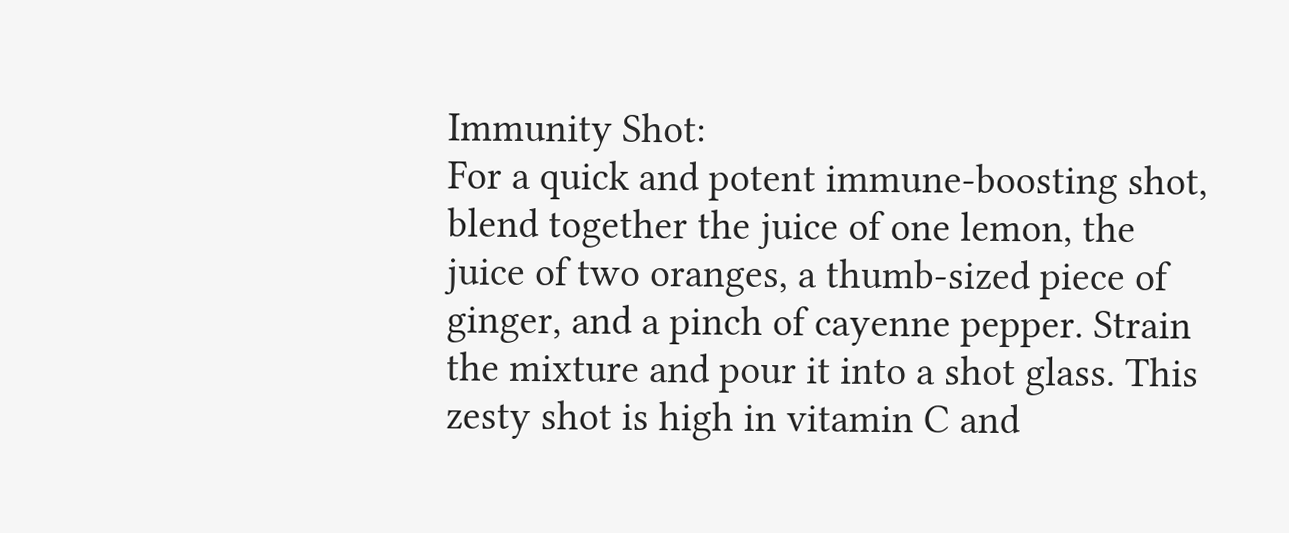Immunity Shot:
For a quick and potent immune-boosting shot, blend together the juice of one lemon, the juice of two oranges, a thumb-sized piece of ginger, and a pinch of cayenne pepper. Strain the mixture and pour it into a shot glass. This zesty shot is high in vitamin C and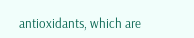antioxidants, which are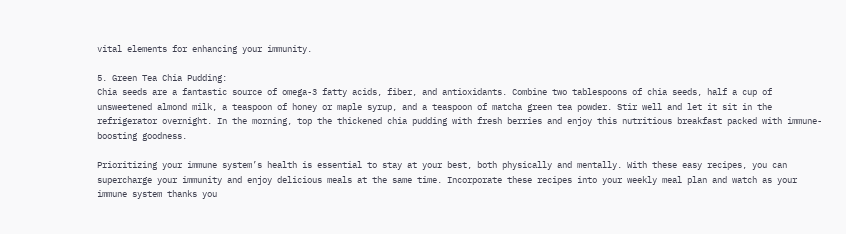vital elements for enhancing your immunity.

5. Green Tea Chia Pudding:
Chia seeds are a fantastic source of omega-3 fatty acids, fiber, and antioxidants. Combine two tablespoons of chia seeds, half a cup of unsweetened almond milk, a teaspoon of honey or maple syrup, and a teaspoon of matcha green tea powder. Stir well and let it sit in the refrigerator overnight. In the morning, top the thickened chia pudding with fresh berries and enjoy this nutritious breakfast packed with immune-boosting goodness.

Prioritizing your immune system’s health is essential to stay at your best, both physically and mentally. With these easy recipes, you can supercharge your immunity and enjoy delicious meals at the same time. Incorporate these recipes into your weekly meal plan and watch as your immune system thanks you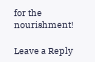for the nourishment!

Leave a Reply